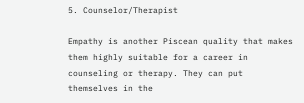5. Counselor/Therapist

Empathy is another Piscean quality that makes them highly suitable for a career in counseling or therapy. They can put themselves in the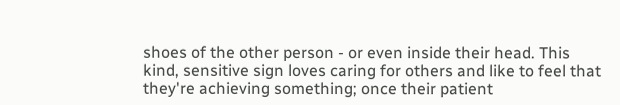shoes of the other person - or even inside their head. This kind, sensitive sign loves caring for others and like to feel that they're achieving something; once their patient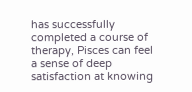has successfully completed a course of therapy, Pisces can feel a sense of deep satisfaction at knowing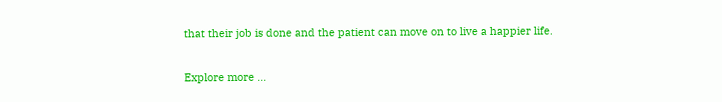that their job is done and the patient can move on to live a happier life.

Explore more ...